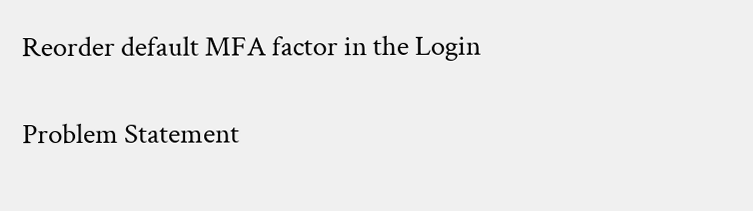Reorder default MFA factor in the Login

Problem Statement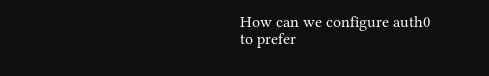How can we configure auth0 to prefer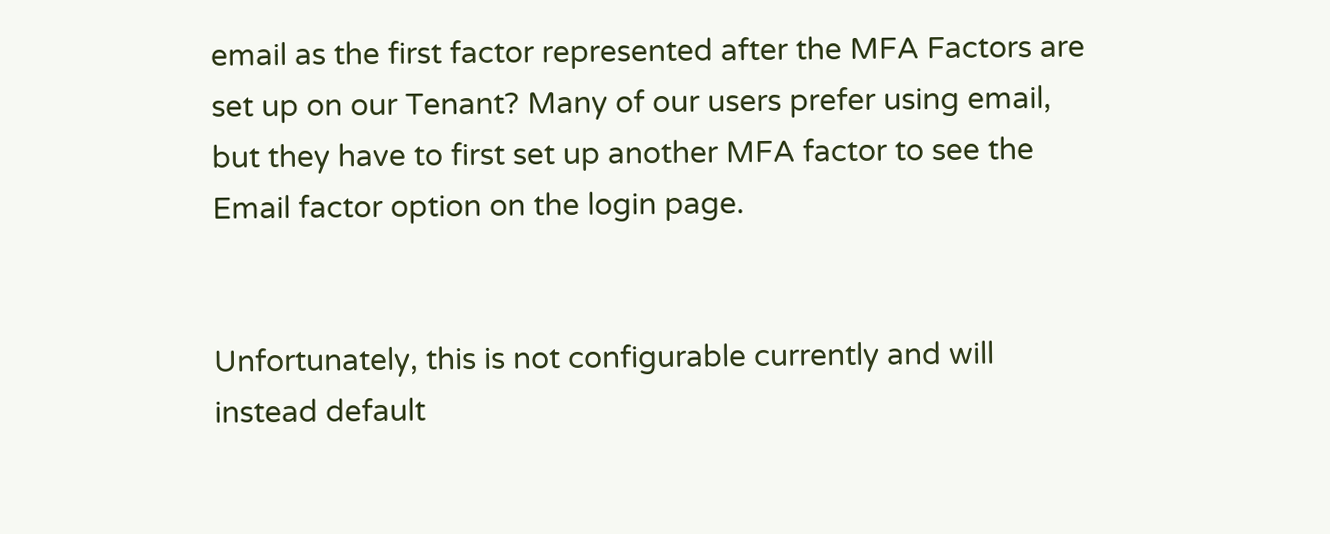email as the first factor represented after the MFA Factors are set up on our Tenant? Many of our users prefer using email, but they have to first set up another MFA factor to see the Email factor option on the login page.


Unfortunately, this is not configurable currently and will instead default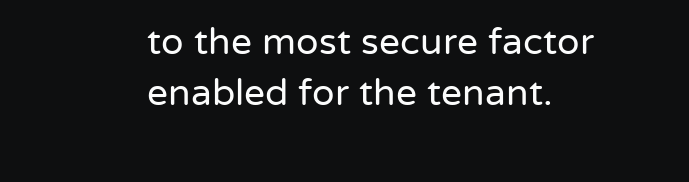to the most secure factor enabled for the tenant.